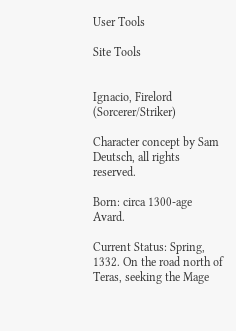User Tools

Site Tools


Ignacio, Firelord (Sorcerer/Striker)

Character concept by Sam Deutsch, all rights reserved.

Born: circa 1300-age Avard.

Current Status: Spring, 1332. On the road north of Teras, seeking the Mage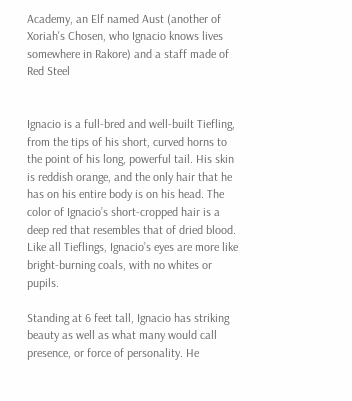Academy, an Elf named Aust (another of Xoriah's Chosen, who Ignacio knows lives somewhere in Rakore) and a staff made of Red Steel


Ignacio is a full-bred and well-built Tiefling, from the tips of his short, curved horns to the point of his long, powerful tail. His skin is reddish orange, and the only hair that he has on his entire body is on his head. The color of Ignacio’s short-cropped hair is a deep red that resembles that of dried blood. Like all Tieflings, Ignacio’s eyes are more like bright-burning coals, with no whites or pupils.

Standing at 6 feet tall, Ignacio has striking beauty as well as what many would call presence, or force of personality. He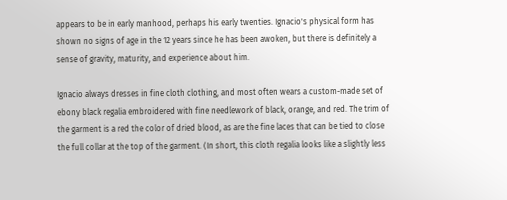appears to be in early manhood, perhaps his early twenties. Ignacio's physical form has shown no signs of age in the 12 years since he has been awoken, but there is definitely a sense of gravity, maturity, and experience about him.

Ignacio always dresses in fine cloth clothing, and most often wears a custom-made set of ebony black regalia embroidered with fine needlework of black, orange, and red. The trim of the garment is a red the color of dried blood, as are the fine laces that can be tied to close the full collar at the top of the garment. (In short, this cloth regalia looks like a slightly less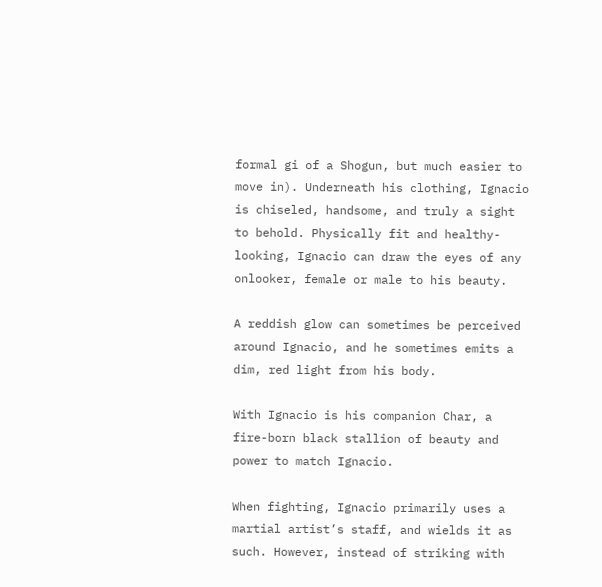formal gi of a Shogun, but much easier to move in). Underneath his clothing, Ignacio is chiseled, handsome, and truly a sight to behold. Physically fit and healthy-looking, Ignacio can draw the eyes of any onlooker, female or male to his beauty.

A reddish glow can sometimes be perceived around Ignacio, and he sometimes emits a dim, red light from his body.

With Ignacio is his companion Char, a fire-born black stallion of beauty and power to match Ignacio.

When fighting, Ignacio primarily uses a martial artist’s staff, and wields it as such. However, instead of striking with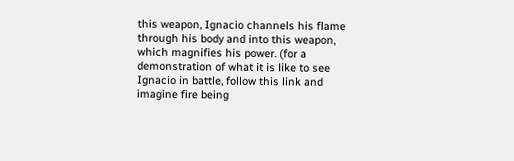this weapon, Ignacio channels his flame through his body and into this weapon, which magnifies his power. (for a demonstration of what it is like to see Ignacio in battle, follow this link and imagine fire being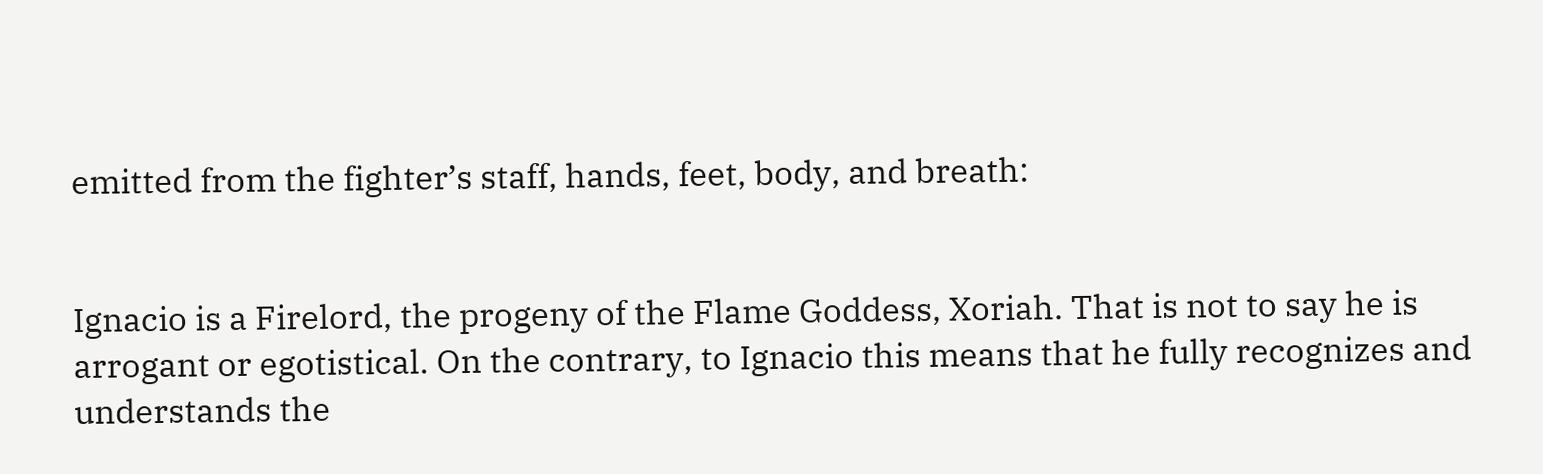emitted from the fighter’s staff, hands, feet, body, and breath:


Ignacio is a Firelord, the progeny of the Flame Goddess, Xoriah. That is not to say he is arrogant or egotistical. On the contrary, to Ignacio this means that he fully recognizes and understands the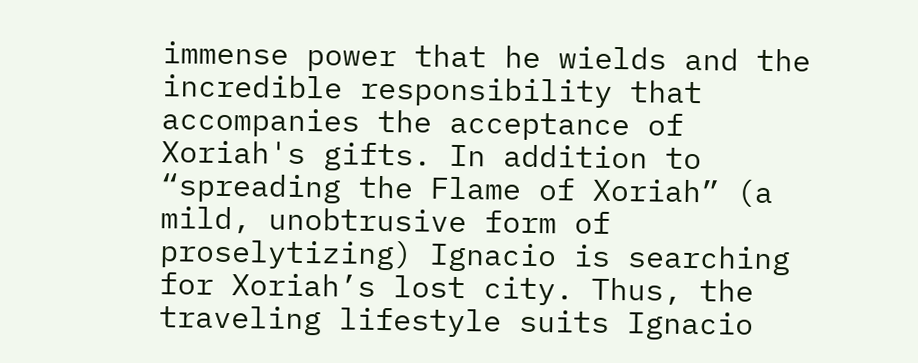immense power that he wields and the incredible responsibility that accompanies the acceptance of Xoriah's gifts. In addition to “spreading the Flame of Xoriah” (a mild, unobtrusive form of proselytizing) Ignacio is searching for Xoriah’s lost city. Thus, the traveling lifestyle suits Ignacio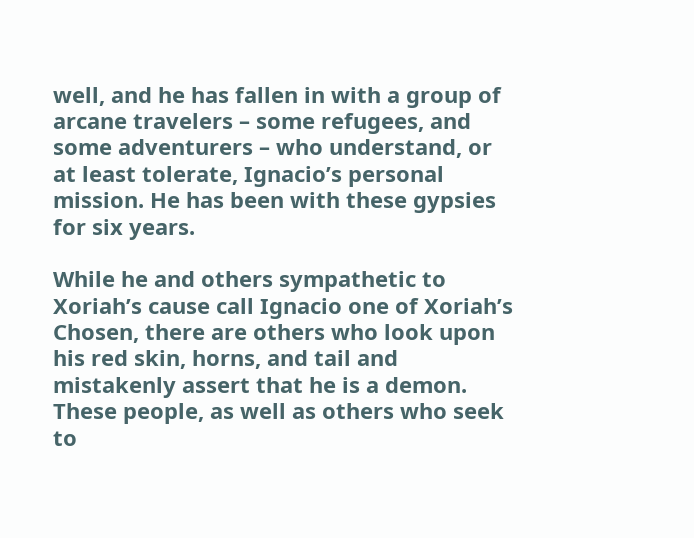well, and he has fallen in with a group of arcane travelers – some refugees, and some adventurers – who understand, or at least tolerate, Ignacio’s personal mission. He has been with these gypsies for six years.

While he and others sympathetic to Xoriah’s cause call Ignacio one of Xoriah’s Chosen, there are others who look upon his red skin, horns, and tail and mistakenly assert that he is a demon. These people, as well as others who seek to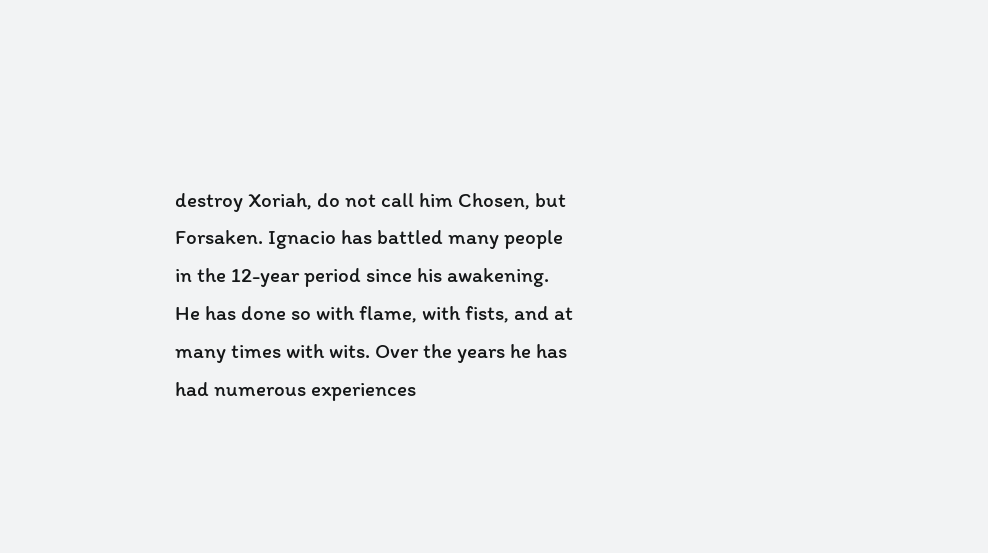destroy Xoriah, do not call him Chosen, but Forsaken. Ignacio has battled many people in the 12-year period since his awakening. He has done so with flame, with fists, and at many times with wits. Over the years he has had numerous experiences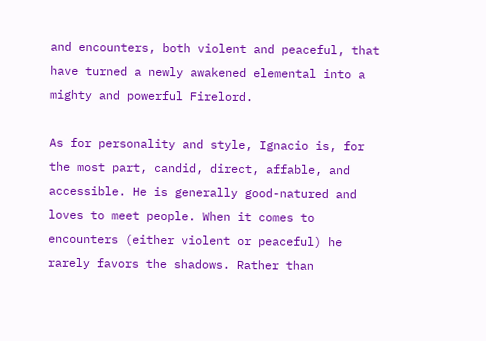and encounters, both violent and peaceful, that have turned a newly awakened elemental into a mighty and powerful Firelord.

As for personality and style, Ignacio is, for the most part, candid, direct, affable, and accessible. He is generally good-natured and loves to meet people. When it comes to encounters (either violent or peaceful) he rarely favors the shadows. Rather than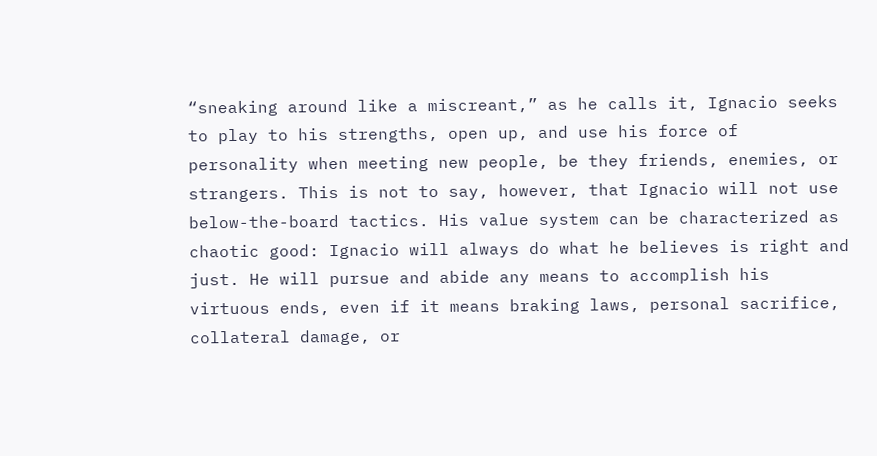“sneaking around like a miscreant,” as he calls it, Ignacio seeks to play to his strengths, open up, and use his force of personality when meeting new people, be they friends, enemies, or strangers. This is not to say, however, that Ignacio will not use below-the-board tactics. His value system can be characterized as chaotic good: Ignacio will always do what he believes is right and just. He will pursue and abide any means to accomplish his virtuous ends, even if it means braking laws, personal sacrifice, collateral damage, or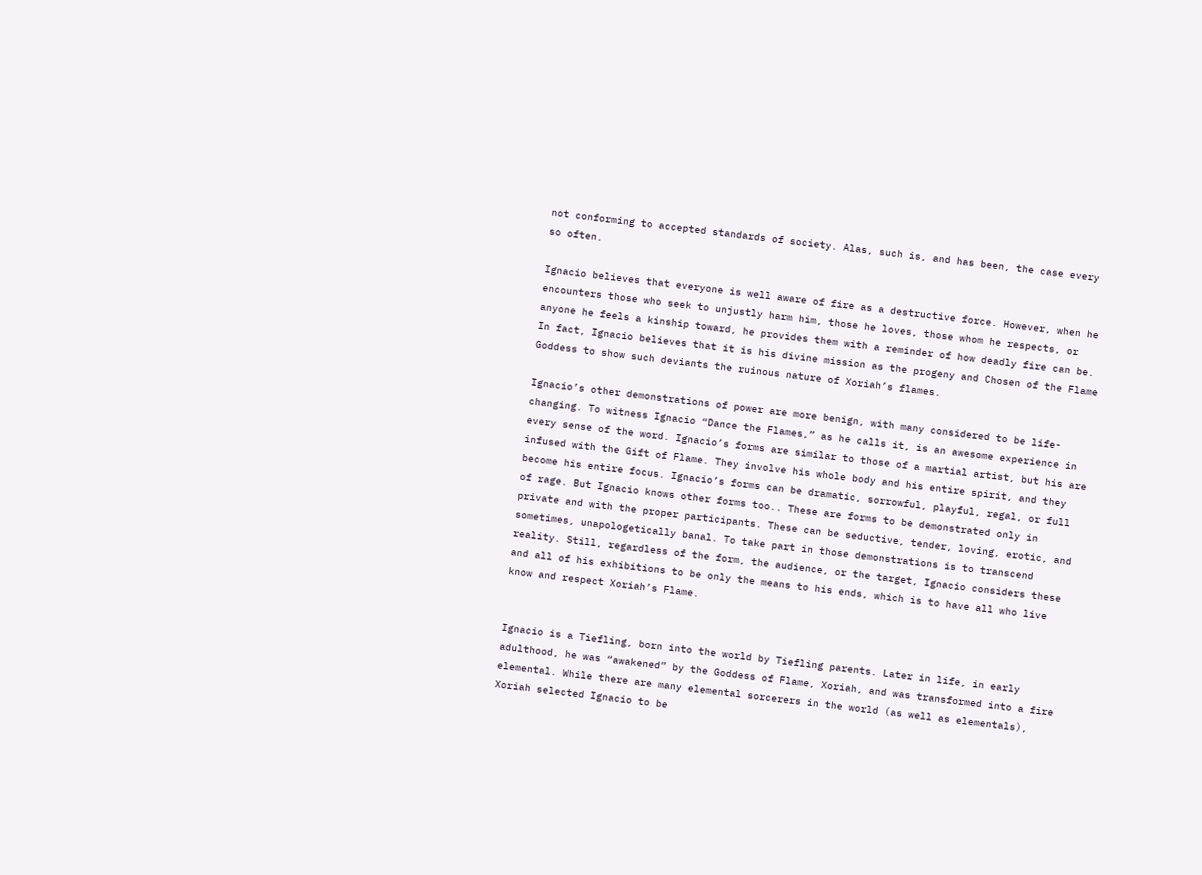not conforming to accepted standards of society. Alas, such is, and has been, the case every so often.

Ignacio believes that everyone is well aware of fire as a destructive force. However, when he encounters those who seek to unjustly harm him, those he loves, those whom he respects, or anyone he feels a kinship toward, he provides them with a reminder of how deadly fire can be. In fact, Ignacio believes that it is his divine mission as the progeny and Chosen of the Flame Goddess to show such deviants the ruinous nature of Xoriah’s flames.

Ignacio’s other demonstrations of power are more benign, with many considered to be life-changing. To witness Ignacio “Dance the Flames,” as he calls it, is an awesome experience in every sense of the word. Ignacio’s forms are similar to those of a martial artist, but his are infused with the Gift of Flame. They involve his whole body and his entire spirit, and they become his entire focus. Ignacio’s forms can be dramatic, sorrowful, playful, regal, or full of rage. But Ignacio knows other forms too.. These are forms to be demonstrated only in private and with the proper participants. These can be seductive, tender, loving, erotic, and sometimes, unapologetically banal. To take part in those demonstrations is to transcend reality. Still, regardless of the form, the audience, or the target, Ignacio considers these and all of his exhibitions to be only the means to his ends, which is to have all who live know and respect Xoriah’s Flame.


Ignacio is a Tiefling, born into the world by Tiefling parents. Later in life, in early adulthood, he was “awakened” by the Goddess of Flame, Xoriah, and was transformed into a fire elemental. While there are many elemental sorcerers in the world (as well as elementals), Xoriah selected Ignacio to be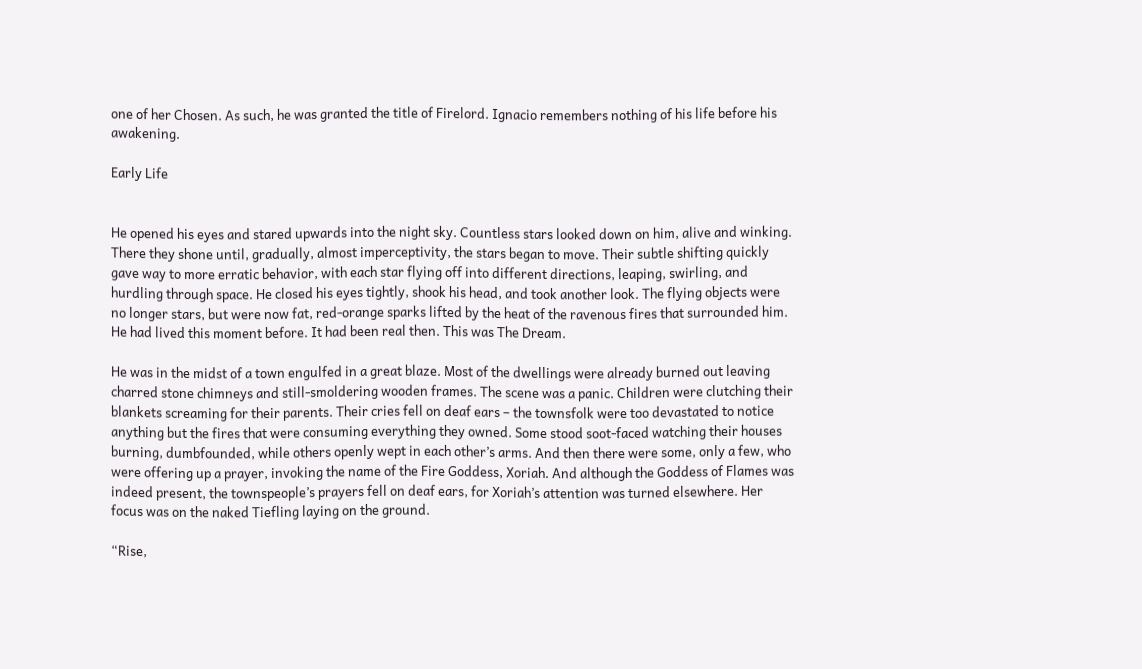one of her Chosen. As such, he was granted the title of Firelord. Ignacio remembers nothing of his life before his awakening.

Early Life


He opened his eyes and stared upwards into the night sky. Countless stars looked down on him, alive and winking. There they shone until, gradually, almost imperceptivity, the stars began to move. Their subtle shifting quickly gave way to more erratic behavior, with each star flying off into different directions, leaping, swirling, and hurdling through space. He closed his eyes tightly, shook his head, and took another look. The flying objects were no longer stars, but were now fat, red-orange sparks lifted by the heat of the ravenous fires that surrounded him. He had lived this moment before. It had been real then. This was The Dream.

He was in the midst of a town engulfed in a great blaze. Most of the dwellings were already burned out leaving charred stone chimneys and still-smoldering wooden frames. The scene was a panic. Children were clutching their blankets screaming for their parents. Their cries fell on deaf ears – the townsfolk were too devastated to notice anything but the fires that were consuming everything they owned. Some stood soot-faced watching their houses burning, dumbfounded, while others openly wept in each other’s arms. And then there were some, only a few, who were offering up a prayer, invoking the name of the Fire Goddess, Xoriah. And although the Goddess of Flames was indeed present, the townspeople’s prayers fell on deaf ears, for Xoriah’s attention was turned elsewhere. Her focus was on the naked Tiefling laying on the ground.

“Rise,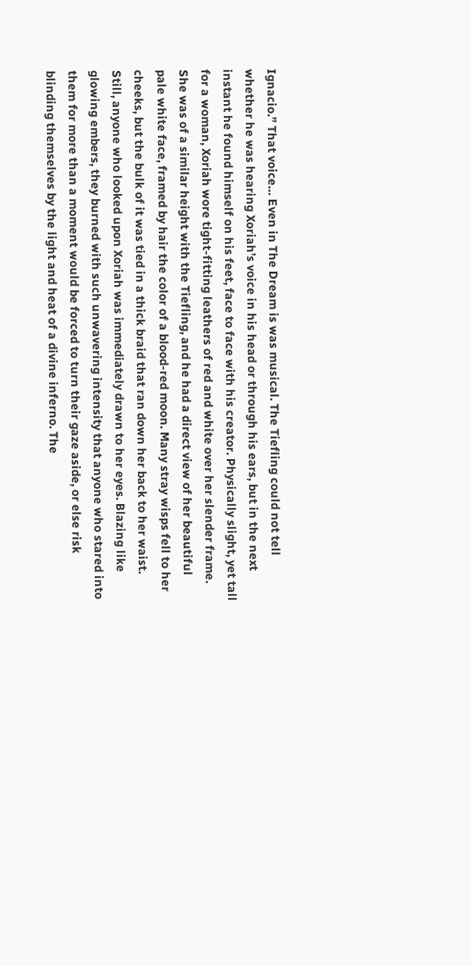Ignacio.” That voice… Even in The Dream is was musical. The Tiefling could not tell whether he was hearing Xoriah’s voice in his head or through his ears, but in the next instant he found himself on his feet, face to face with his creator. Physically slight, yet tall for a woman, Xoriah wore tight-fitting leathers of red and white over her slender frame. She was of a similar height with the Tiefling, and he had a direct view of her beautiful pale white face, framed by hair the color of a blood-red moon. Many stray wisps fell to her cheeks, but the bulk of it was tied in a thick braid that ran down her back to her waist. Still, anyone who looked upon Xoriah was immediately drawn to her eyes. Blazing like glowing embers, they burned with such unwavering intensity that anyone who stared into them for more than a moment would be forced to turn their gaze aside, or else risk blinding themselves by the light and heat of a divine inferno. The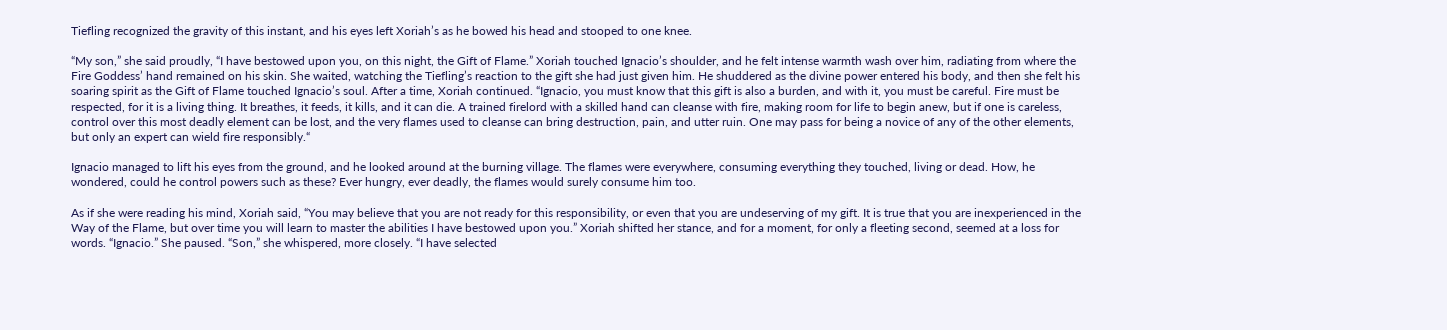Tiefling recognized the gravity of this instant, and his eyes left Xoriah’s as he bowed his head and stooped to one knee.

“My son,” she said proudly, “I have bestowed upon you, on this night, the Gift of Flame.” Xoriah touched Ignacio’s shoulder, and he felt intense warmth wash over him, radiating from where the Fire Goddess’ hand remained on his skin. She waited, watching the Tiefling’s reaction to the gift she had just given him. He shuddered as the divine power entered his body, and then she felt his soaring spirit as the Gift of Flame touched Ignacio’s soul. After a time, Xoriah continued. “Ignacio, you must know that this gift is also a burden, and with it, you must be careful. Fire must be respected, for it is a living thing. It breathes, it feeds, it kills, and it can die. A trained firelord with a skilled hand can cleanse with fire, making room for life to begin anew, but if one is careless, control over this most deadly element can be lost, and the very flames used to cleanse can bring destruction, pain, and utter ruin. One may pass for being a novice of any of the other elements, but only an expert can wield fire responsibly.“

Ignacio managed to lift his eyes from the ground, and he looked around at the burning village. The flames were everywhere, consuming everything they touched, living or dead. How, he wondered, could he control powers such as these? Ever hungry, ever deadly, the flames would surely consume him too.

As if she were reading his mind, Xoriah said, “You may believe that you are not ready for this responsibility, or even that you are undeserving of my gift. It is true that you are inexperienced in the Way of the Flame, but over time you will learn to master the abilities I have bestowed upon you.” Xoriah shifted her stance, and for a moment, for only a fleeting second, seemed at a loss for words. “Ignacio.” She paused. “Son,” she whispered, more closely. “I have selected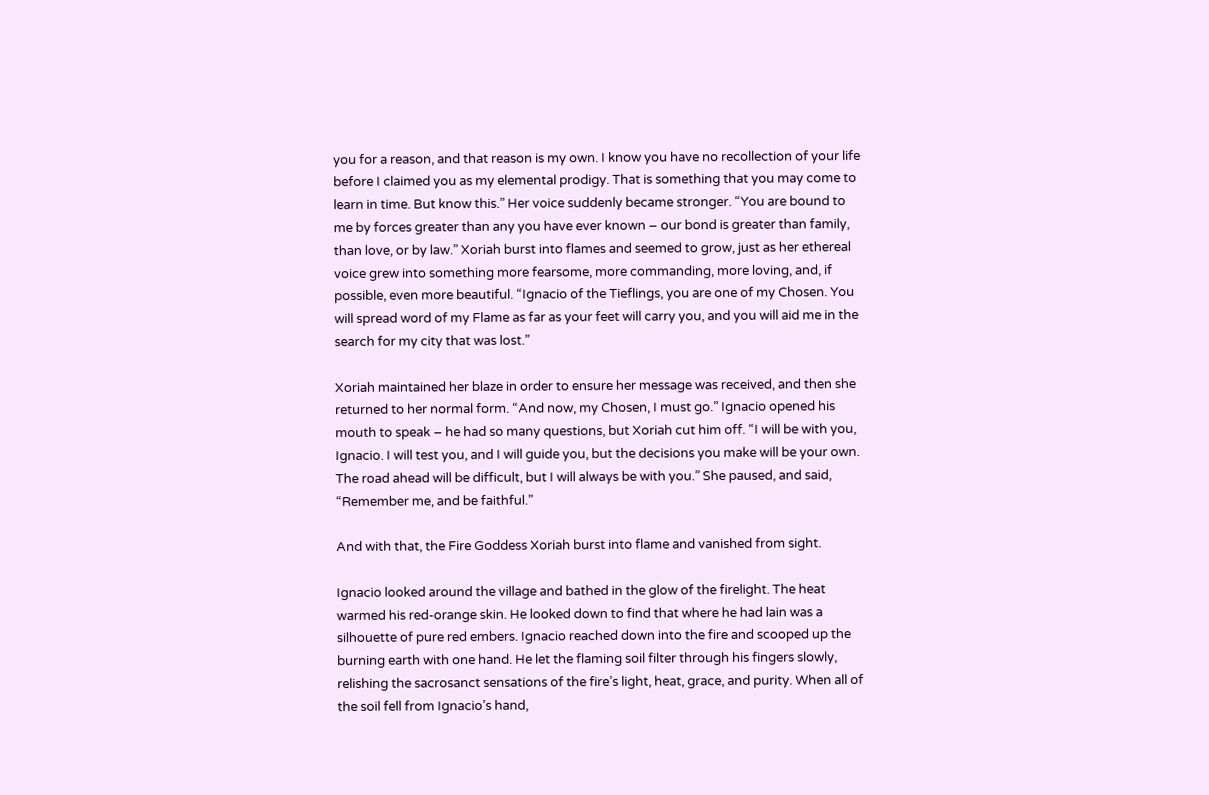you for a reason, and that reason is my own. I know you have no recollection of your life before I claimed you as my elemental prodigy. That is something that you may come to learn in time. But know this.” Her voice suddenly became stronger. “You are bound to me by forces greater than any you have ever known – our bond is greater than family, than love, or by law.” Xoriah burst into flames and seemed to grow, just as her ethereal voice grew into something more fearsome, more commanding, more loving, and, if possible, even more beautiful. “Ignacio of the Tieflings, you are one of my Chosen. You will spread word of my Flame as far as your feet will carry you, and you will aid me in the search for my city that was lost.”

Xoriah maintained her blaze in order to ensure her message was received, and then she returned to her normal form. “And now, my Chosen, I must go.” Ignacio opened his mouth to speak – he had so many questions, but Xoriah cut him off. “I will be with you, Ignacio. I will test you, and I will guide you, but the decisions you make will be your own. The road ahead will be difficult, but I will always be with you.” She paused, and said, “Remember me, and be faithful.”

And with that, the Fire Goddess Xoriah burst into flame and vanished from sight.

Ignacio looked around the village and bathed in the glow of the firelight. The heat warmed his red-orange skin. He looked down to find that where he had lain was a silhouette of pure red embers. Ignacio reached down into the fire and scooped up the burning earth with one hand. He let the flaming soil filter through his fingers slowly, relishing the sacrosanct sensations of the fire’s light, heat, grace, and purity. When all of the soil fell from Ignacio’s hand,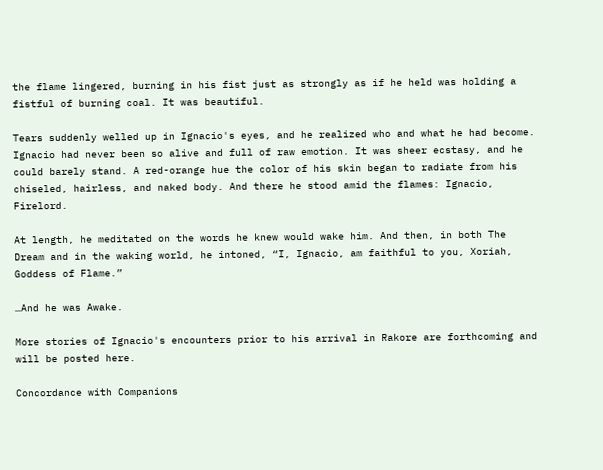the flame lingered, burning in his fist just as strongly as if he held was holding a fistful of burning coal. It was beautiful.

Tears suddenly welled up in Ignacio's eyes, and he realized who and what he had become. Ignacio had never been so alive and full of raw emotion. It was sheer ecstasy, and he could barely stand. A red-orange hue the color of his skin began to radiate from his chiseled, hairless, and naked body. And there he stood amid the flames: Ignacio, Firelord.

At length, he meditated on the words he knew would wake him. And then, in both The Dream and in the waking world, he intoned, “I, Ignacio, am faithful to you, Xoriah, Goddess of Flame.”

…And he was Awake.

More stories of Ignacio's encounters prior to his arrival in Rakore are forthcoming and will be posted here.

Concordance with Companions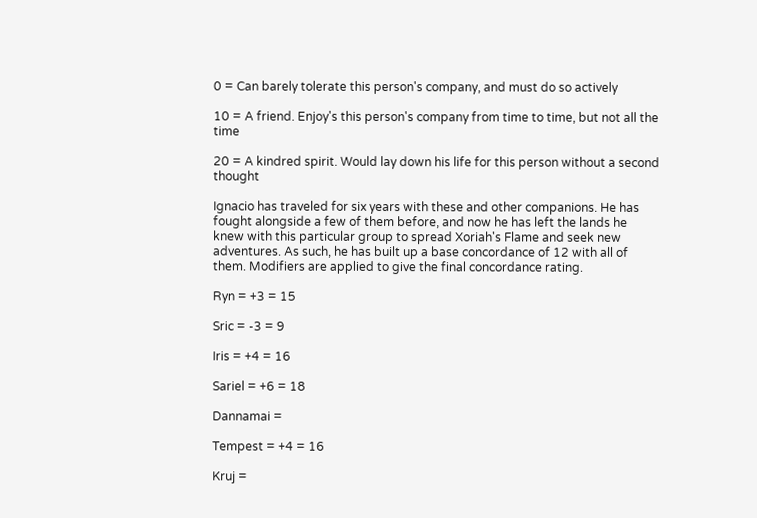0 = Can barely tolerate this person's company, and must do so actively

10 = A friend. Enjoy's this person's company from time to time, but not all the time

20 = A kindred spirit. Would lay down his life for this person without a second thought

Ignacio has traveled for six years with these and other companions. He has fought alongside a few of them before, and now he has left the lands he knew with this particular group to spread Xoriah's Flame and seek new adventures. As such, he has built up a base concordance of 12 with all of them. Modifiers are applied to give the final concordance rating.

Ryn = +3 = 15

Sric = -3 = 9

Iris = +4 = 16

Sariel = +6 = 18

Dannamai =

Tempest = +4 = 16

Kruj =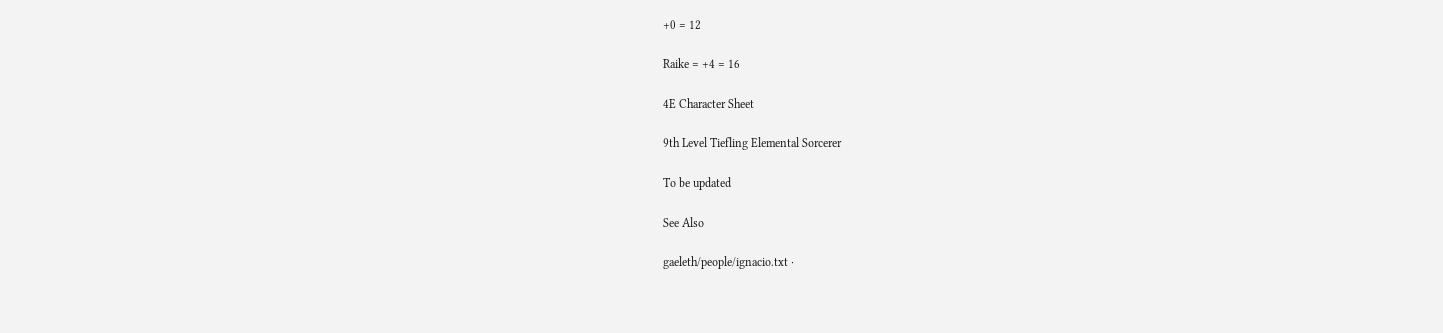+0 = 12

Raike = +4 = 16

4E Character Sheet

9th Level Tiefling Elemental Sorcerer

To be updated

See Also

gaeleth/people/ignacio.txt ·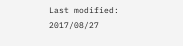Last modified: 2017/08/27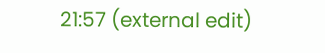21:57 (external edit)